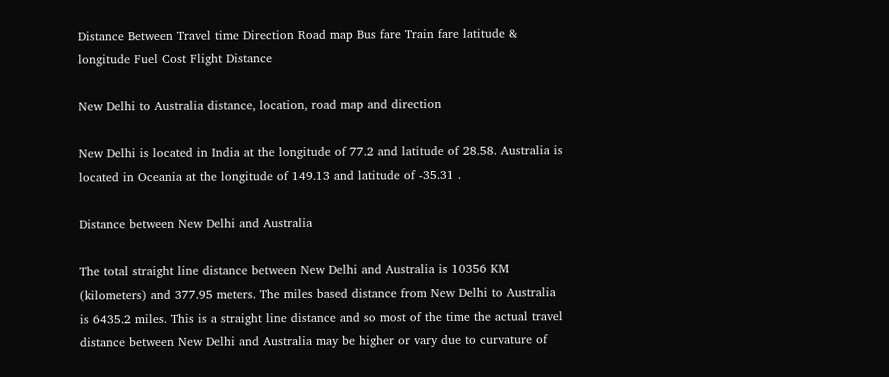Distance Between Travel time Direction Road map Bus fare Train fare latitude & longitude Fuel Cost Flight Distance

New Delhi to Australia distance, location, road map and direction

New Delhi is located in India at the longitude of 77.2 and latitude of 28.58. Australia is located in Oceania at the longitude of 149.13 and latitude of -35.31 .

Distance between New Delhi and Australia

The total straight line distance between New Delhi and Australia is 10356 KM (kilometers) and 377.95 meters. The miles based distance from New Delhi to Australia is 6435.2 miles. This is a straight line distance and so most of the time the actual travel distance between New Delhi and Australia may be higher or vary due to curvature of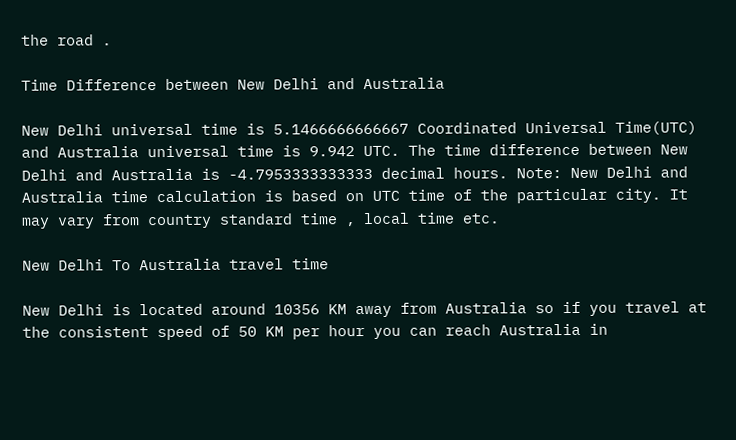the road .

Time Difference between New Delhi and Australia

New Delhi universal time is 5.1466666666667 Coordinated Universal Time(UTC) and Australia universal time is 9.942 UTC. The time difference between New Delhi and Australia is -4.7953333333333 decimal hours. Note: New Delhi and Australia time calculation is based on UTC time of the particular city. It may vary from country standard time , local time etc.

New Delhi To Australia travel time

New Delhi is located around 10356 KM away from Australia so if you travel at the consistent speed of 50 KM per hour you can reach Australia in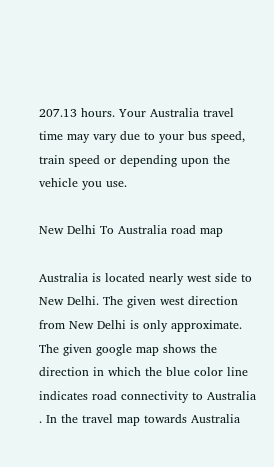207.13 hours. Your Australia travel time may vary due to your bus speed, train speed or depending upon the vehicle you use.

New Delhi To Australia road map

Australia is located nearly west side to New Delhi. The given west direction from New Delhi is only approximate. The given google map shows the direction in which the blue color line indicates road connectivity to Australia . In the travel map towards Australia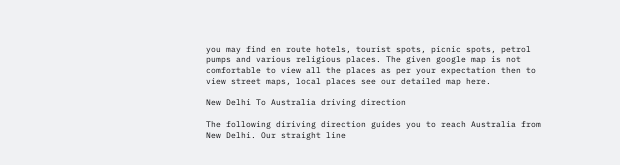you may find en route hotels, tourist spots, picnic spots, petrol pumps and various religious places. The given google map is not comfortable to view all the places as per your expectation then to view street maps, local places see our detailed map here.

New Delhi To Australia driving direction

The following diriving direction guides you to reach Australia from New Delhi. Our straight line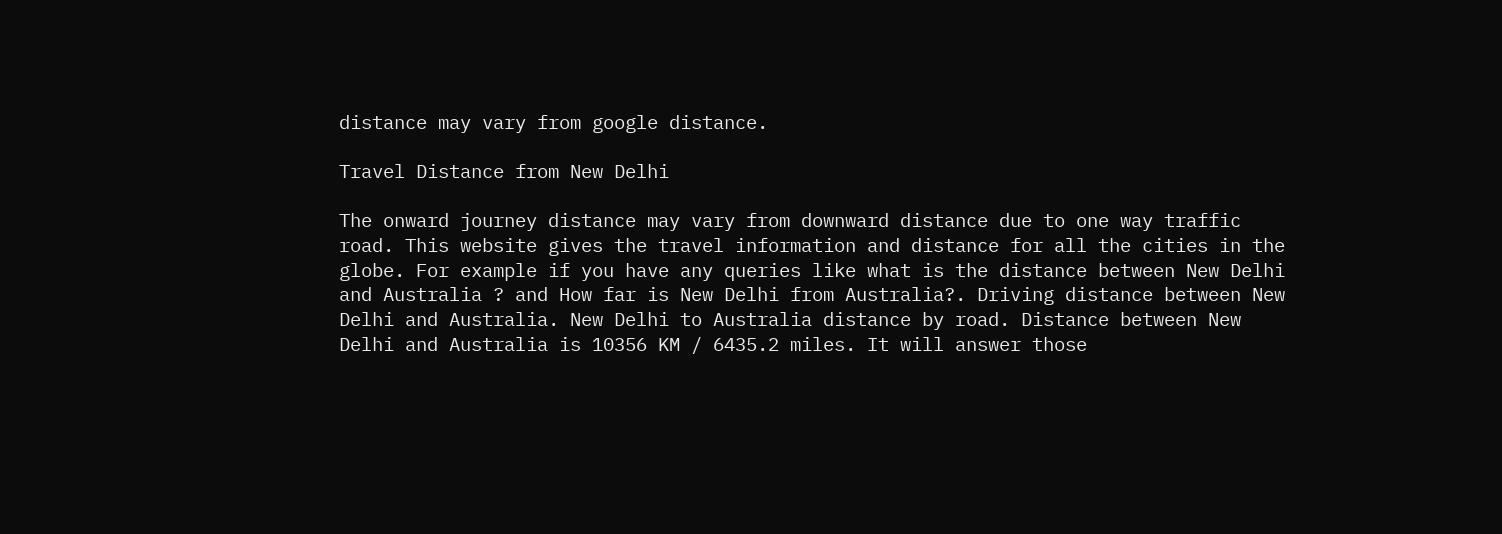distance may vary from google distance.

Travel Distance from New Delhi

The onward journey distance may vary from downward distance due to one way traffic road. This website gives the travel information and distance for all the cities in the globe. For example if you have any queries like what is the distance between New Delhi and Australia ? and How far is New Delhi from Australia?. Driving distance between New Delhi and Australia. New Delhi to Australia distance by road. Distance between New Delhi and Australia is 10356 KM / 6435.2 miles. It will answer those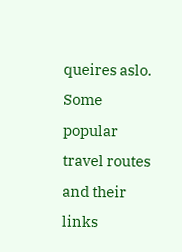queires aslo. Some popular travel routes and their links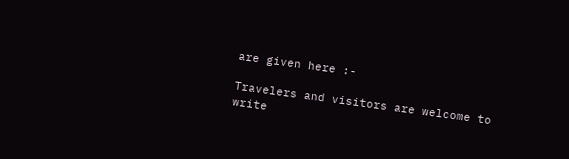are given here :-

Travelers and visitors are welcome to write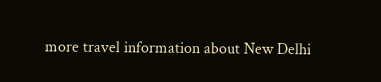more travel information about New Delhi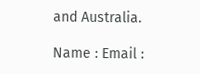and Australia.

Name : Email :